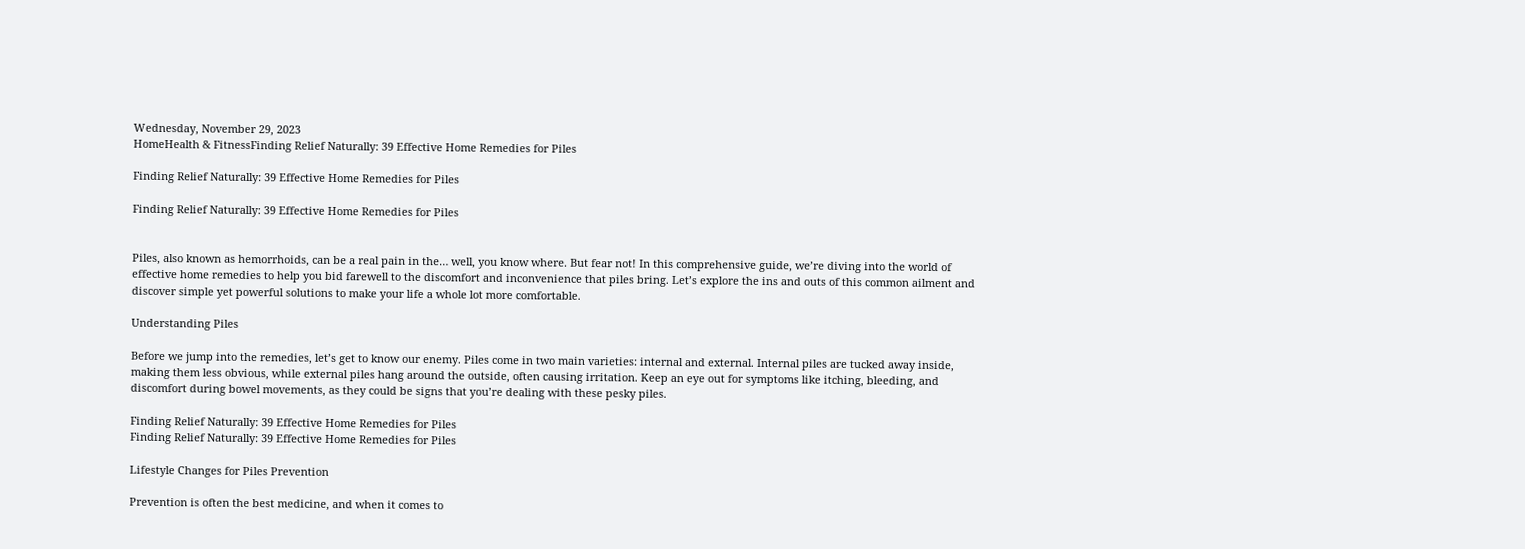Wednesday, November 29, 2023
HomeHealth & FitnessFinding Relief Naturally: 39 Effective Home Remedies for Piles

Finding Relief Naturally: 39 Effective Home Remedies for Piles

Finding Relief Naturally: 39 Effective Home Remedies for Piles


Piles, also known as hemorrhoids, can be a real pain in the… well, you know where. But fear not! In this comprehensive guide, we’re diving into the world of effective home remedies to help you bid farewell to the discomfort and inconvenience that piles bring. Let’s explore the ins and outs of this common ailment and discover simple yet powerful solutions to make your life a whole lot more comfortable.

Understanding Piles

Before we jump into the remedies, let’s get to know our enemy. Piles come in two main varieties: internal and external. Internal piles are tucked away inside, making them less obvious, while external piles hang around the outside, often causing irritation. Keep an eye out for symptoms like itching, bleeding, and discomfort during bowel movements, as they could be signs that you’re dealing with these pesky piles.

Finding Relief Naturally: 39 Effective Home Remedies for Piles
Finding Relief Naturally: 39 Effective Home Remedies for Piles

Lifestyle Changes for Piles Prevention

Prevention is often the best medicine, and when it comes to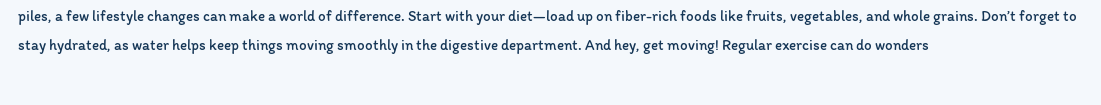piles, a few lifestyle changes can make a world of difference. Start with your diet—load up on fiber-rich foods like fruits, vegetables, and whole grains. Don’t forget to stay hydrated, as water helps keep things moving smoothly in the digestive department. And hey, get moving! Regular exercise can do wonders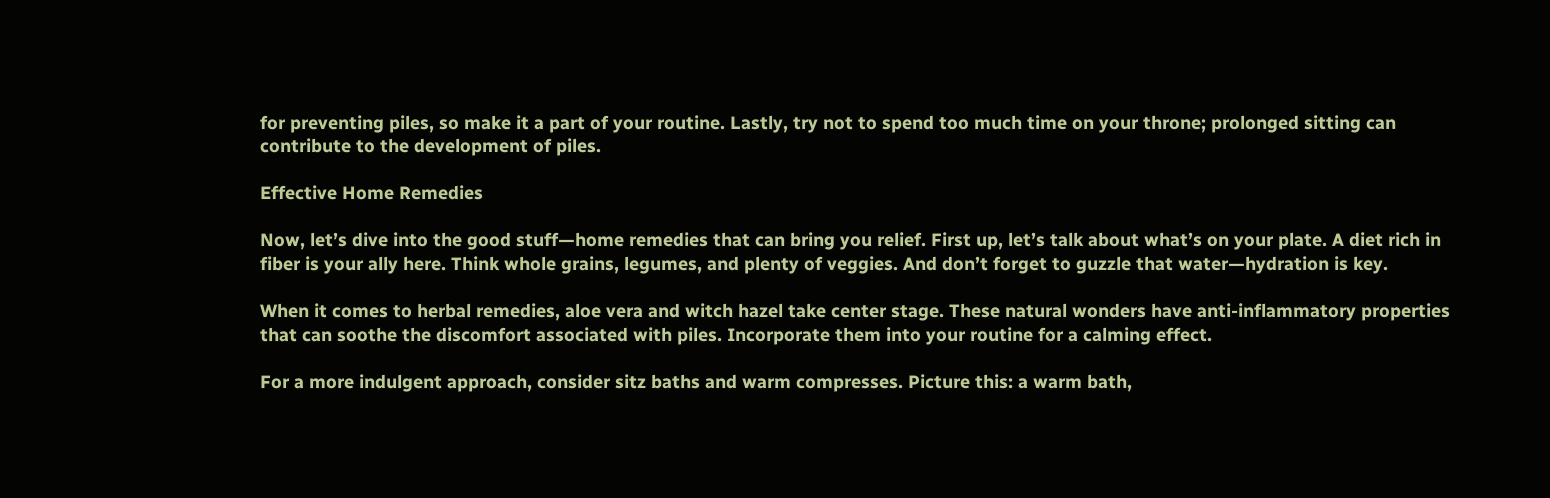for preventing piles, so make it a part of your routine. Lastly, try not to spend too much time on your throne; prolonged sitting can contribute to the development of piles.

Effective Home Remedies

Now, let’s dive into the good stuff—home remedies that can bring you relief. First up, let’s talk about what’s on your plate. A diet rich in fiber is your ally here. Think whole grains, legumes, and plenty of veggies. And don’t forget to guzzle that water—hydration is key.

When it comes to herbal remedies, aloe vera and witch hazel take center stage. These natural wonders have anti-inflammatory properties that can soothe the discomfort associated with piles. Incorporate them into your routine for a calming effect.

For a more indulgent approach, consider sitz baths and warm compresses. Picture this: a warm bath,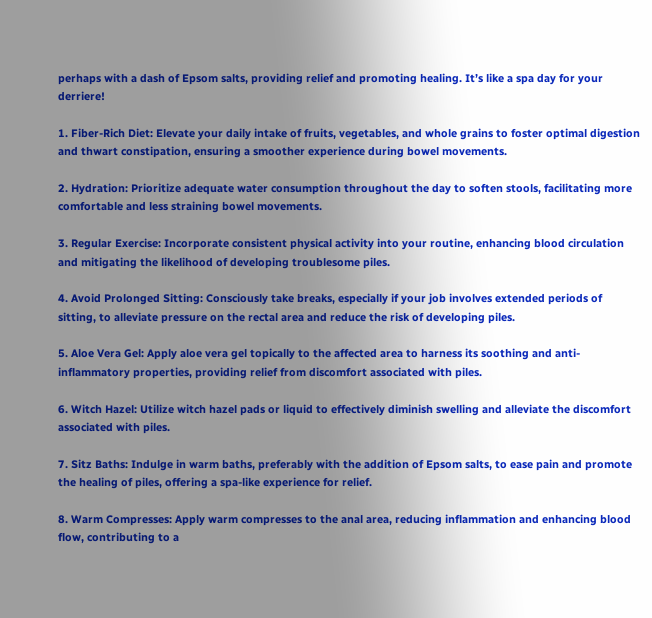perhaps with a dash of Epsom salts, providing relief and promoting healing. It’s like a spa day for your derriere!

1. Fiber-Rich Diet: Elevate your daily intake of fruits, vegetables, and whole grains to foster optimal digestion and thwart constipation, ensuring a smoother experience during bowel movements.

2. Hydration: Prioritize adequate water consumption throughout the day to soften stools, facilitating more comfortable and less straining bowel movements.

3. Regular Exercise: Incorporate consistent physical activity into your routine, enhancing blood circulation and mitigating the likelihood of developing troublesome piles.

4. Avoid Prolonged Sitting: Consciously take breaks, especially if your job involves extended periods of sitting, to alleviate pressure on the rectal area and reduce the risk of developing piles.

5. Aloe Vera Gel: Apply aloe vera gel topically to the affected area to harness its soothing and anti-inflammatory properties, providing relief from discomfort associated with piles.

6. Witch Hazel: Utilize witch hazel pads or liquid to effectively diminish swelling and alleviate the discomfort associated with piles.

7. Sitz Baths: Indulge in warm baths, preferably with the addition of Epsom salts, to ease pain and promote the healing of piles, offering a spa-like experience for relief.

8. Warm Compresses: Apply warm compresses to the anal area, reducing inflammation and enhancing blood flow, contributing to a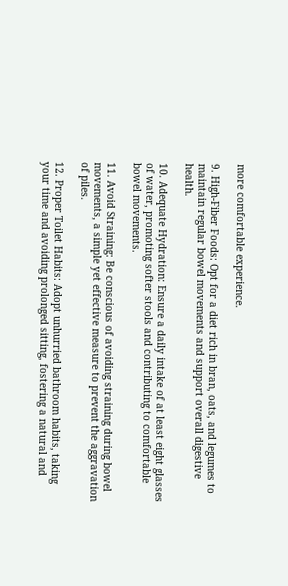more comfortable experience.

9. High-Fiber Foods: Opt for a diet rich in bran, oats, and legumes to maintain regular bowel movements and support overall digestive health.

10. Adequate Hydration: Ensure a daily intake of at least eight glasses of water, promoting softer stools and contributing to comfortable bowel movements.

11. Avoid Straining: Be conscious of avoiding straining during bowel movements, a simple yet effective measure to prevent the aggravation of piles.

12. Proper Toilet Habits: Adopt unhurried bathroom habits, taking your time and avoiding prolonged sitting, fostering a natural and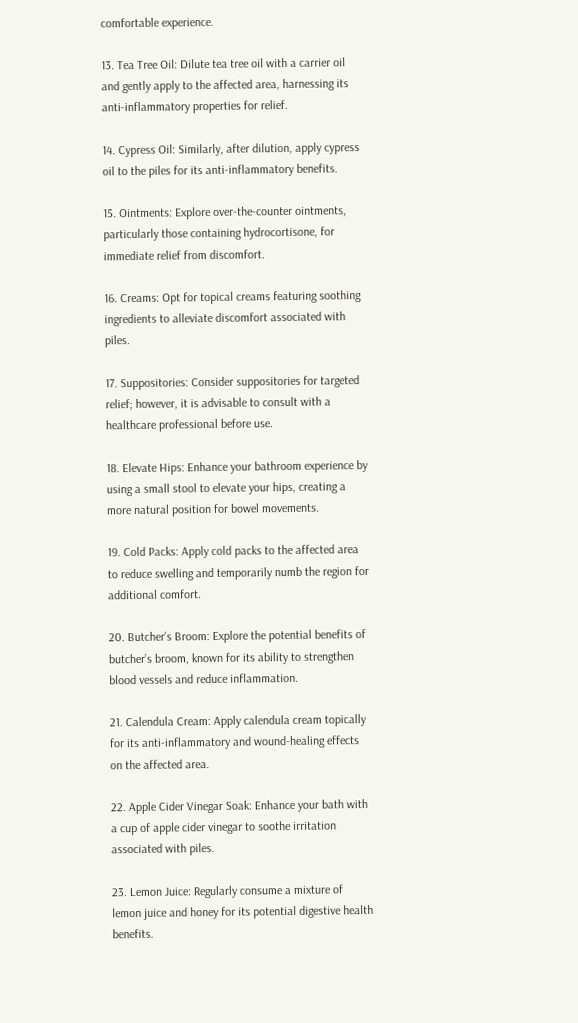comfortable experience.

13. Tea Tree Oil: Dilute tea tree oil with a carrier oil and gently apply to the affected area, harnessing its anti-inflammatory properties for relief.

14. Cypress Oil: Similarly, after dilution, apply cypress oil to the piles for its anti-inflammatory benefits.

15. Ointments: Explore over-the-counter ointments, particularly those containing hydrocortisone, for immediate relief from discomfort.

16. Creams: Opt for topical creams featuring soothing ingredients to alleviate discomfort associated with piles.

17. Suppositories: Consider suppositories for targeted relief; however, it is advisable to consult with a healthcare professional before use.

18. Elevate Hips: Enhance your bathroom experience by using a small stool to elevate your hips, creating a more natural position for bowel movements.

19. Cold Packs: Apply cold packs to the affected area to reduce swelling and temporarily numb the region for additional comfort.

20. Butcher’s Broom: Explore the potential benefits of butcher’s broom, known for its ability to strengthen blood vessels and reduce inflammation.

21. Calendula Cream: Apply calendula cream topically for its anti-inflammatory and wound-healing effects on the affected area.

22. Apple Cider Vinegar Soak: Enhance your bath with a cup of apple cider vinegar to soothe irritation associated with piles.

23. Lemon Juice: Regularly consume a mixture of lemon juice and honey for its potential digestive health benefits.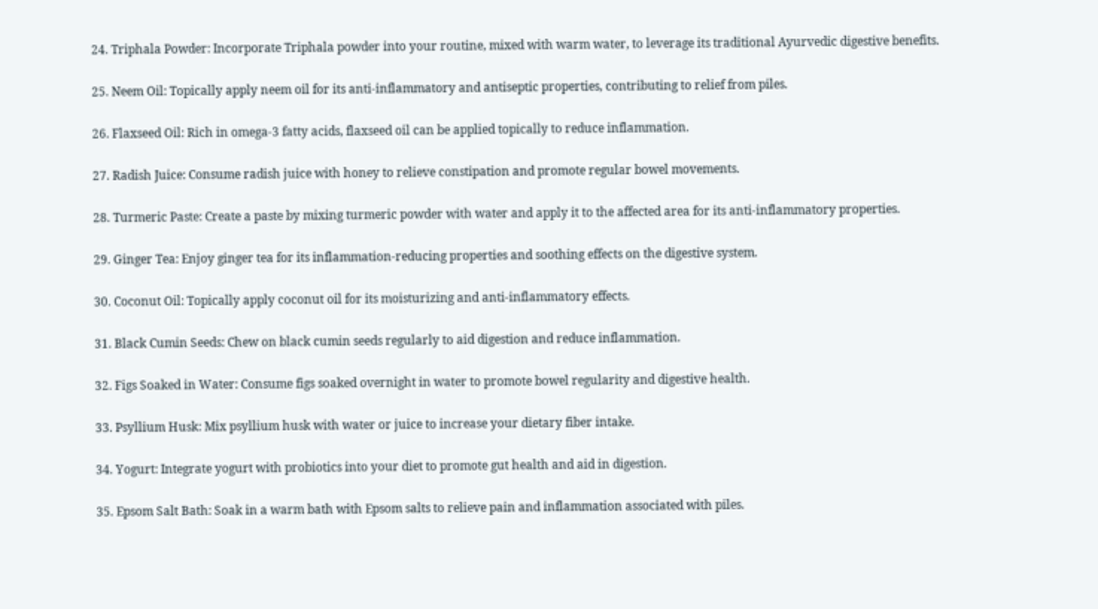24. Triphala Powder: Incorporate Triphala powder into your routine, mixed with warm water, to leverage its traditional Ayurvedic digestive benefits.

25. Neem Oil: Topically apply neem oil for its anti-inflammatory and antiseptic properties, contributing to relief from piles.

26. Flaxseed Oil: Rich in omega-3 fatty acids, flaxseed oil can be applied topically to reduce inflammation.

27. Radish Juice: Consume radish juice with honey to relieve constipation and promote regular bowel movements.

28. Turmeric Paste: Create a paste by mixing turmeric powder with water and apply it to the affected area for its anti-inflammatory properties.

29. Ginger Tea: Enjoy ginger tea for its inflammation-reducing properties and soothing effects on the digestive system.

30. Coconut Oil: Topically apply coconut oil for its moisturizing and anti-inflammatory effects.

31. Black Cumin Seeds: Chew on black cumin seeds regularly to aid digestion and reduce inflammation.

32. Figs Soaked in Water: Consume figs soaked overnight in water to promote bowel regularity and digestive health.

33. Psyllium Husk: Mix psyllium husk with water or juice to increase your dietary fiber intake.

34. Yogurt: Integrate yogurt with probiotics into your diet to promote gut health and aid in digestion.

35. Epsom Salt Bath: Soak in a warm bath with Epsom salts to relieve pain and inflammation associated with piles.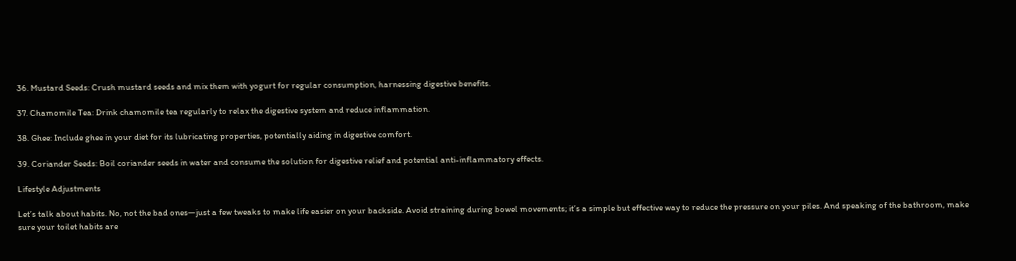36. Mustard Seeds: Crush mustard seeds and mix them with yogurt for regular consumption, harnessing digestive benefits.

37. Chamomile Tea: Drink chamomile tea regularly to relax the digestive system and reduce inflammation.

38. Ghee: Include ghee in your diet for its lubricating properties, potentially aiding in digestive comfort.

39. Coriander Seeds: Boil coriander seeds in water and consume the solution for digestive relief and potential anti-inflammatory effects.

Lifestyle Adjustments

Let’s talk about habits. No, not the bad ones—just a few tweaks to make life easier on your backside. Avoid straining during bowel movements; it’s a simple but effective way to reduce the pressure on your piles. And speaking of the bathroom, make sure your toilet habits are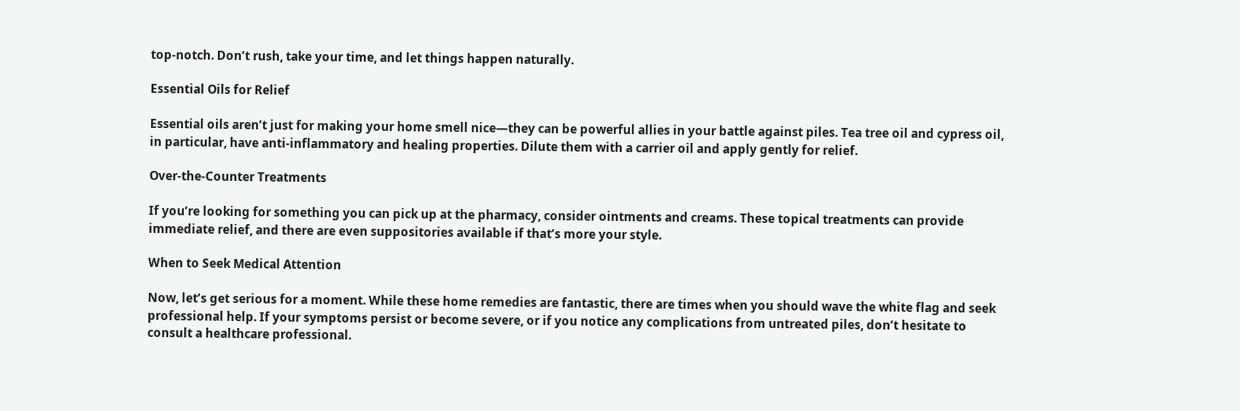top-notch. Don’t rush, take your time, and let things happen naturally.

Essential Oils for Relief

Essential oils aren’t just for making your home smell nice—they can be powerful allies in your battle against piles. Tea tree oil and cypress oil, in particular, have anti-inflammatory and healing properties. Dilute them with a carrier oil and apply gently for relief.

Over-the-Counter Treatments

If you’re looking for something you can pick up at the pharmacy, consider ointments and creams. These topical treatments can provide immediate relief, and there are even suppositories available if that’s more your style.

When to Seek Medical Attention

Now, let’s get serious for a moment. While these home remedies are fantastic, there are times when you should wave the white flag and seek professional help. If your symptoms persist or become severe, or if you notice any complications from untreated piles, don’t hesitate to consult a healthcare professional.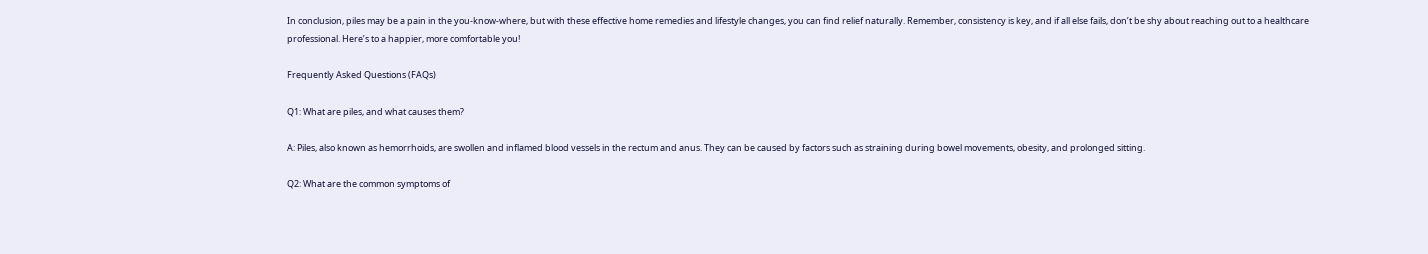In conclusion, piles may be a pain in the you-know-where, but with these effective home remedies and lifestyle changes, you can find relief naturally. Remember, consistency is key, and if all else fails, don’t be shy about reaching out to a healthcare professional. Here’s to a happier, more comfortable you!

Frequently Asked Questions (FAQs)

Q1: What are piles, and what causes them?

A: Piles, also known as hemorrhoids, are swollen and inflamed blood vessels in the rectum and anus. They can be caused by factors such as straining during bowel movements, obesity, and prolonged sitting.

Q2: What are the common symptoms of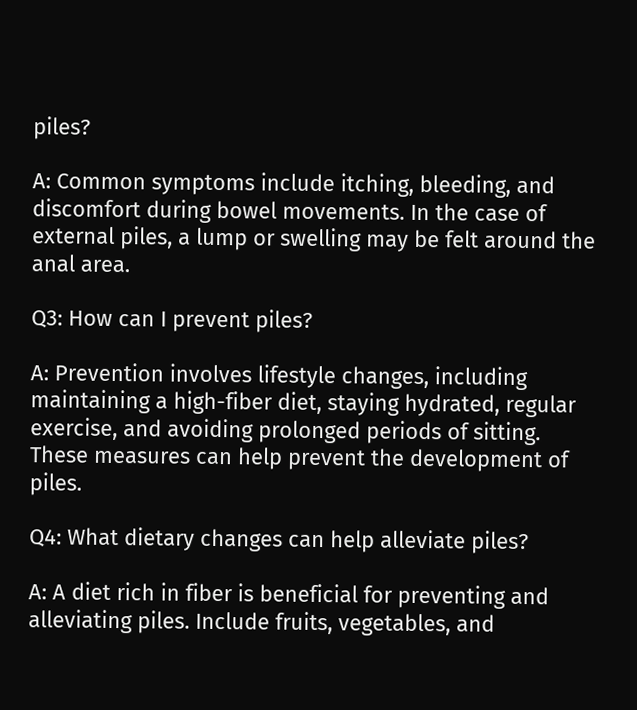piles?

A: Common symptoms include itching, bleeding, and discomfort during bowel movements. In the case of external piles, a lump or swelling may be felt around the anal area.

Q3: How can I prevent piles?

A: Prevention involves lifestyle changes, including maintaining a high-fiber diet, staying hydrated, regular exercise, and avoiding prolonged periods of sitting. These measures can help prevent the development of piles.

Q4: What dietary changes can help alleviate piles?

A: A diet rich in fiber is beneficial for preventing and alleviating piles. Include fruits, vegetables, and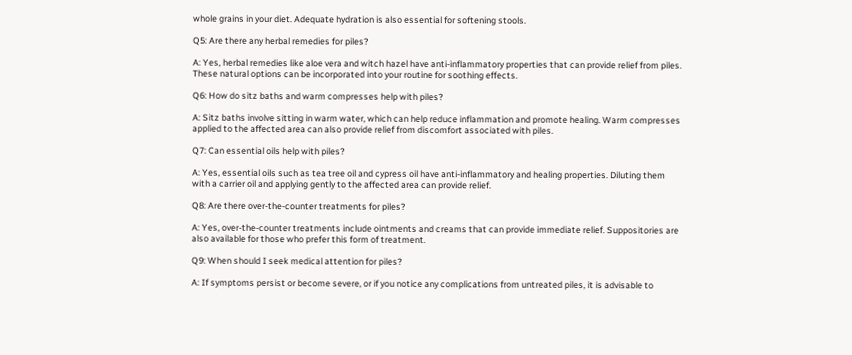whole grains in your diet. Adequate hydration is also essential for softening stools.

Q5: Are there any herbal remedies for piles?

A: Yes, herbal remedies like aloe vera and witch hazel have anti-inflammatory properties that can provide relief from piles. These natural options can be incorporated into your routine for soothing effects.

Q6: How do sitz baths and warm compresses help with piles?

A: Sitz baths involve sitting in warm water, which can help reduce inflammation and promote healing. Warm compresses applied to the affected area can also provide relief from discomfort associated with piles.

Q7: Can essential oils help with piles?

A: Yes, essential oils such as tea tree oil and cypress oil have anti-inflammatory and healing properties. Diluting them with a carrier oil and applying gently to the affected area can provide relief.

Q8: Are there over-the-counter treatments for piles?

A: Yes, over-the-counter treatments include ointments and creams that can provide immediate relief. Suppositories are also available for those who prefer this form of treatment.

Q9: When should I seek medical attention for piles?

A: If symptoms persist or become severe, or if you notice any complications from untreated piles, it is advisable to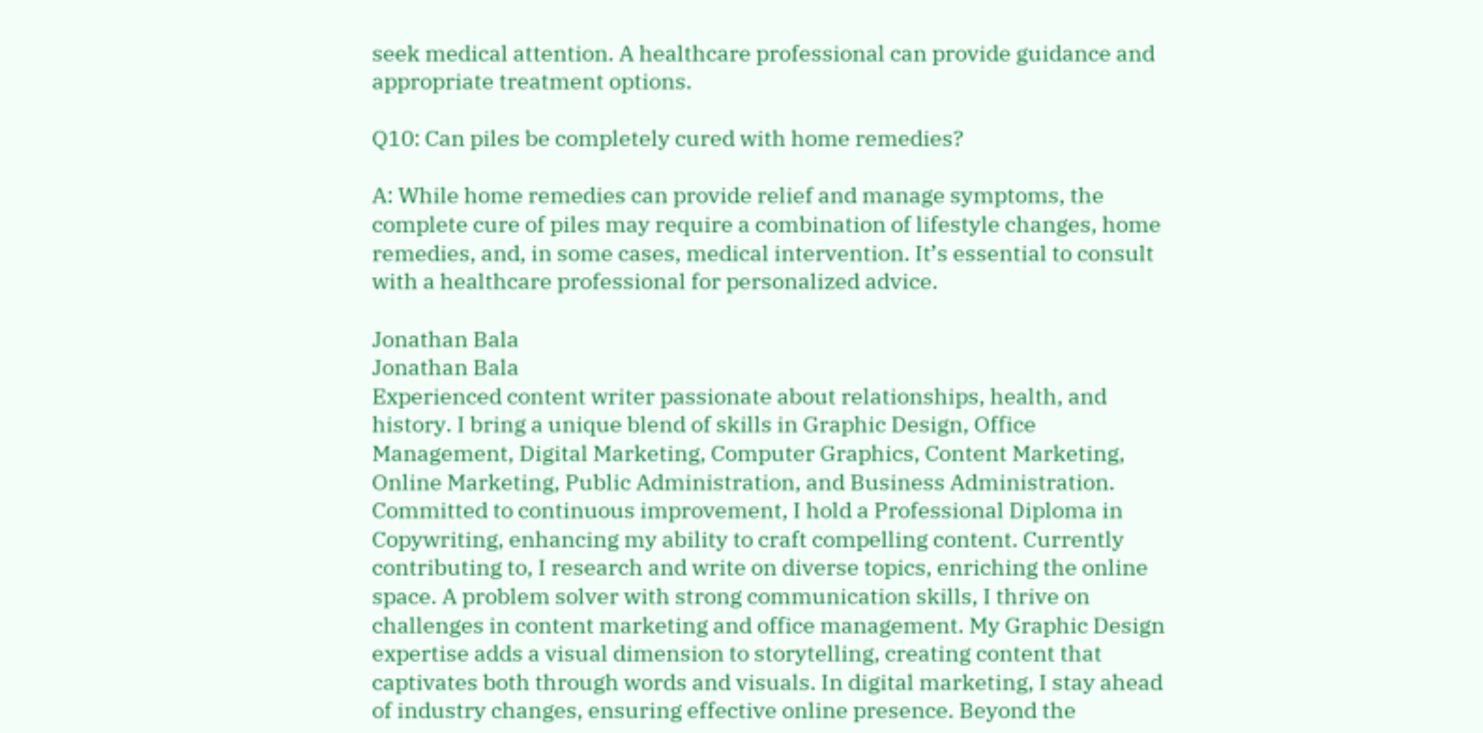seek medical attention. A healthcare professional can provide guidance and appropriate treatment options.

Q10: Can piles be completely cured with home remedies?

A: While home remedies can provide relief and manage symptoms, the complete cure of piles may require a combination of lifestyle changes, home remedies, and, in some cases, medical intervention. It’s essential to consult with a healthcare professional for personalized advice.

Jonathan Bala
Jonathan Bala
Experienced content writer passionate about relationships, health, and history. I bring a unique blend of skills in Graphic Design, Office Management, Digital Marketing, Computer Graphics, Content Marketing, Online Marketing, Public Administration, and Business Administration. Committed to continuous improvement, I hold a Professional Diploma in Copywriting, enhancing my ability to craft compelling content. Currently contributing to, I research and write on diverse topics, enriching the online space. A problem solver with strong communication skills, I thrive on challenges in content marketing and office management. My Graphic Design expertise adds a visual dimension to storytelling, creating content that captivates both through words and visuals. In digital marketing, I stay ahead of industry changes, ensuring effective online presence. Beyond the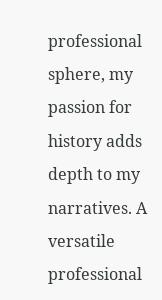professional sphere, my passion for history adds depth to my narratives. A versatile professional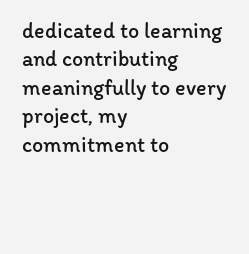dedicated to learning and contributing meaningfully to every project, my commitment to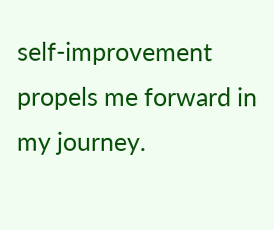self-improvement propels me forward in my journey.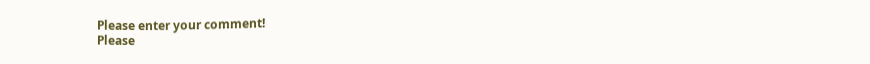Please enter your comment!
Please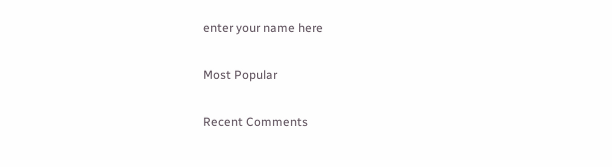enter your name here

Most Popular

Recent Comments